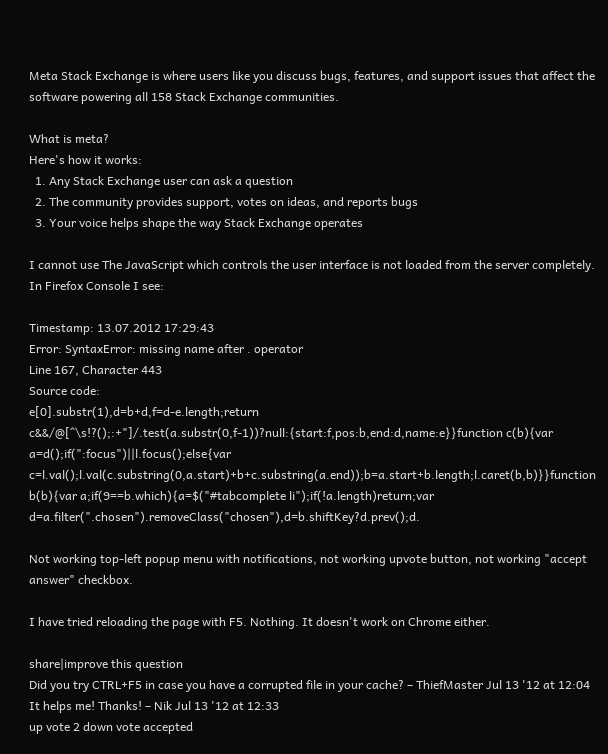Meta Stack Exchange is where users like you discuss bugs, features, and support issues that affect the software powering all 158 Stack Exchange communities.

What is meta?
Here's how it works:
  1. Any Stack Exchange user can ask a question
  2. The community provides support, votes on ideas, and reports bugs
  3. Your voice helps shape the way Stack Exchange operates

I cannot use The JavaScript which controls the user interface is not loaded from the server completely. In Firefox Console I see:

Timestamp: 13.07.2012 17:29:43
Error: SyntaxError: missing name after . operator
Line 167, Character 443
Source code:
e[0].substr(1),d=b+d,f=d-e.length;return c&&/@[^\s!?();:+"]/.test(a.substr(0,f-1))?null:{start:f,pos:b,end:d,name:e}}function c(b){var a=d();if(":focus")||l.focus();else{var c=l.val();l.val(c.substring(0,a.start)+b+c.substring(a.end));b=a.start+b.length;l.caret(b,b)}}function b(b){var a;if(9==b.which){a=$("#tabcomplete li");if(!a.length)return;var d=a.filter(".chosen").removeClass("chosen"),d=b.shiftKey?d.prev();d.

Not working top-left popup menu with notifications, not working upvote button, not working "accept answer" checkbox.

I have tried reloading the page with F5. Nothing. It doesn't work on Chrome either.

share|improve this question
Did you try CTRL+F5 in case you have a corrupted file in your cache? – ThiefMaster Jul 13 '12 at 12:04
It helps me! Thanks! – Nik Jul 13 '12 at 12:33
up vote 2 down vote accepted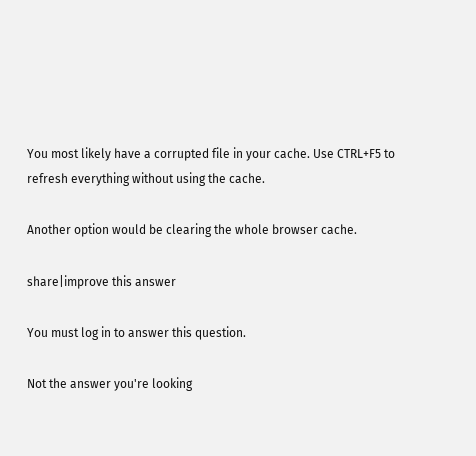You most likely have a corrupted file in your cache. Use CTRL+F5 to refresh everything without using the cache.

Another option would be clearing the whole browser cache.

share|improve this answer

You must log in to answer this question.

Not the answer you're looking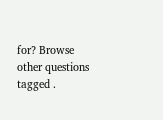for? Browse other questions tagged .